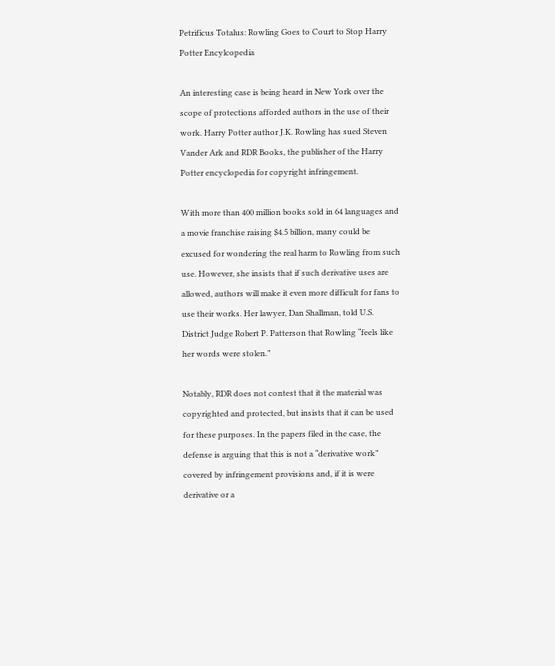Petrificus Totalus: Rowling Goes to Court to Stop Harry Potter Encylcopedia

An interesting case is being heard in New York over the scope of protections afforded authors in the use of their work. Harry Potter author J.K. Rowling has sued Steven Vander Ark and RDR Books, the publisher of the Harry Potter encyclopedia for copyright infringement.

With more than 400 million books sold in 64 languages and a movie franchise raising $4.5 billion, many could be excused for wondering the real harm to Rowling from such use. However, she insists that if such derivative uses are allowed, authors will make it even more difficult for fans to use their works. Her lawyer, Dan Shallman, told U.S. District Judge Robert P. Patterson that Rowling “feels like her words were stolen.”

Notably, RDR does not contest that it the material was copyrighted and protected, but insists that it can be used for these purposes. In the papers filed in the case, the defense is arguing that this is not a “derivative work” covered by infringement provisions and, if it is were derivative or a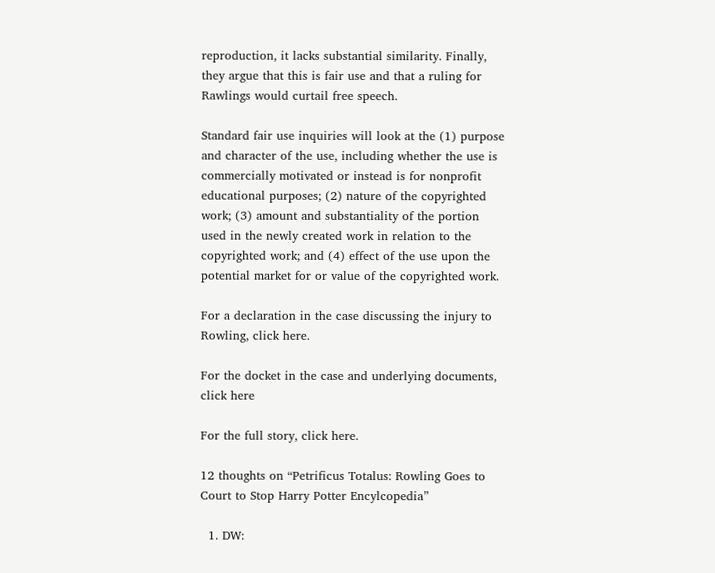reproduction, it lacks substantial similarity. Finally, they argue that this is fair use and that a ruling for Rawlings would curtail free speech.

Standard fair use inquiries will look at the (1) purpose and character of the use, including whether the use is commercially motivated or instead is for nonprofit educational purposes; (2) nature of the copyrighted work; (3) amount and substantiality of the portion used in the newly created work in relation to the copyrighted work; and (4) effect of the use upon the potential market for or value of the copyrighted work.

For a declaration in the case discussing the injury to Rowling, click here.

For the docket in the case and underlying documents, click here

For the full story, click here.

12 thoughts on “Petrificus Totalus: Rowling Goes to Court to Stop Harry Potter Encylcopedia”

  1. DW: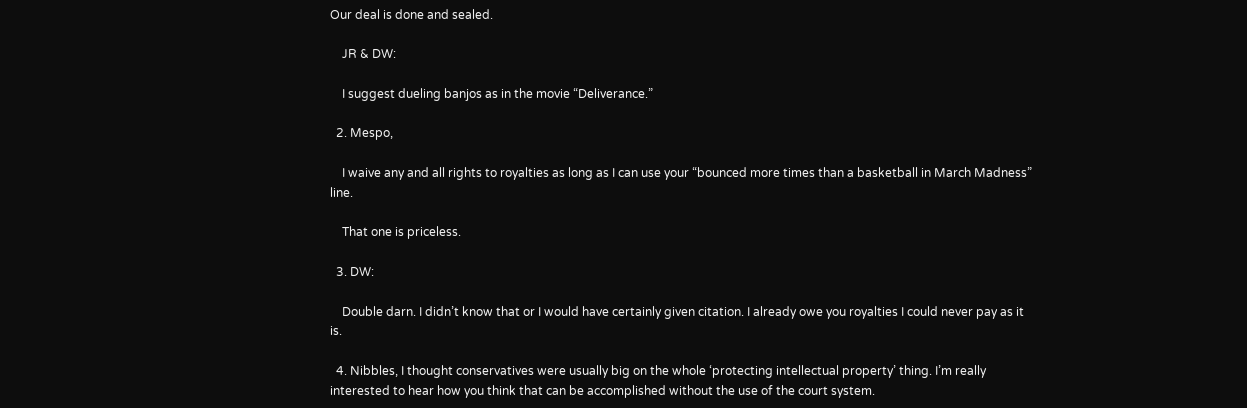Our deal is done and sealed.

    JR & DW:

    I suggest dueling banjos as in the movie “Deliverance.”

  2. Mespo,

    I waive any and all rights to royalties as long as I can use your “bounced more times than a basketball in March Madness” line.

    That one is priceless.

  3. DW:

    Double darn. I didn’t know that or I would have certainly given citation. I already owe you royalties I could never pay as it is.

  4. Nibbles, I thought conservatives were usually big on the whole ‘protecting intellectual property’ thing. I’m really interested to hear how you think that can be accomplished without the use of the court system.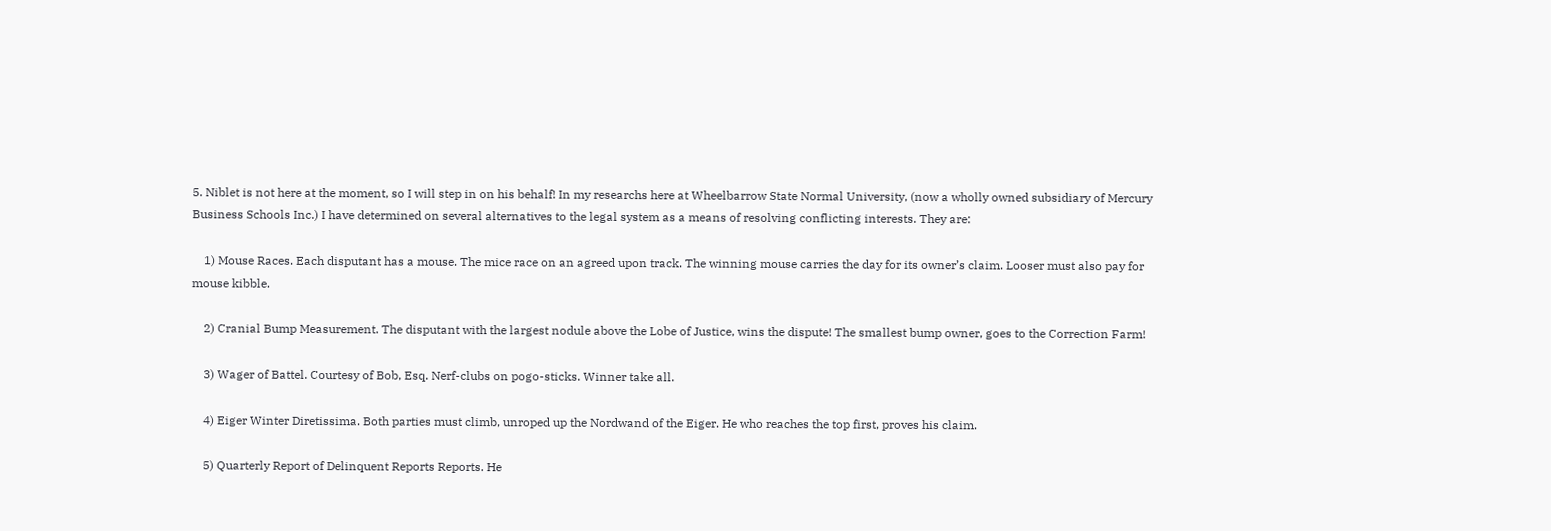5. Niblet is not here at the moment, so I will step in on his behalf! In my researchs here at Wheelbarrow State Normal University, (now a wholly owned subsidiary of Mercury Business Schools Inc.) I have determined on several alternatives to the legal system as a means of resolving conflicting interests. They are:

    1) Mouse Races. Each disputant has a mouse. The mice race on an agreed upon track. The winning mouse carries the day for its owner’s claim. Looser must also pay for mouse kibble.

    2) Cranial Bump Measurement. The disputant with the largest nodule above the Lobe of Justice, wins the dispute! The smallest bump owner, goes to the Correction Farm!

    3) Wager of Battel. Courtesy of Bob, Esq. Nerf-clubs on pogo-sticks. Winner take all.

    4) Eiger Winter Diretissima. Both parties must climb, unroped up the Nordwand of the Eiger. He who reaches the top first, proves his claim.

    5) Quarterly Report of Delinquent Reports Reports. He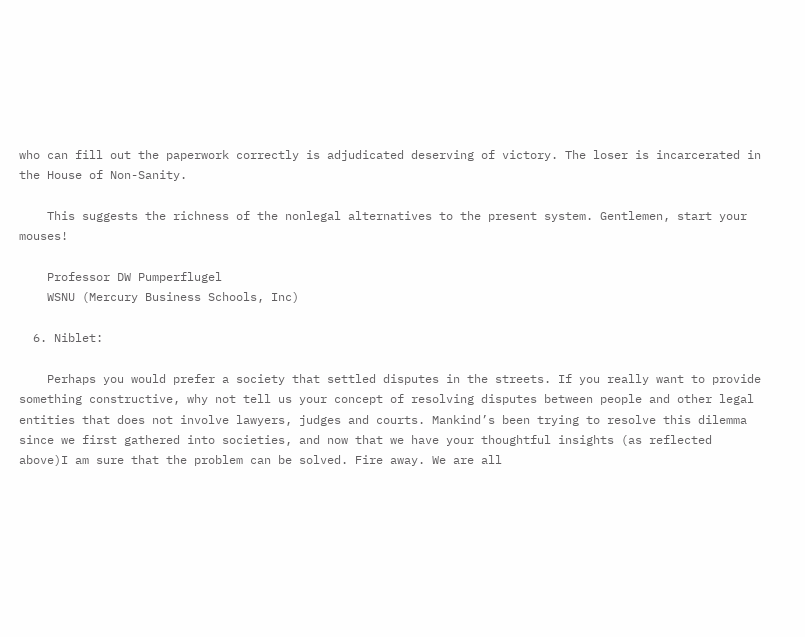who can fill out the paperwork correctly is adjudicated deserving of victory. The loser is incarcerated in the House of Non-Sanity.

    This suggests the richness of the nonlegal alternatives to the present system. Gentlemen, start your mouses!

    Professor DW Pumperflugel
    WSNU (Mercury Business Schools, Inc)

  6. Niblet:

    Perhaps you would prefer a society that settled disputes in the streets. If you really want to provide something constructive, why not tell us your concept of resolving disputes between people and other legal entities that does not involve lawyers, judges and courts. Mankind’s been trying to resolve this dilemma since we first gathered into societies, and now that we have your thoughtful insights (as reflected above)I am sure that the problem can be solved. Fire away. We are all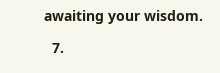awaiting your wisdom.

  7.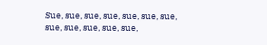Sue, sue, sue, sue, sue, sue, sue, sue, sue, sue, sue, sue,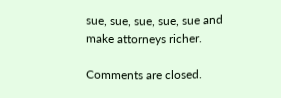sue, sue, sue, sue, sue and make attorneys richer.

Comments are closed.